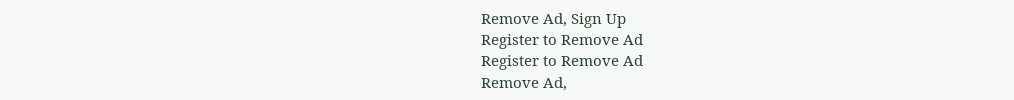Remove Ad, Sign Up
Register to Remove Ad
Register to Remove Ad
Remove Ad,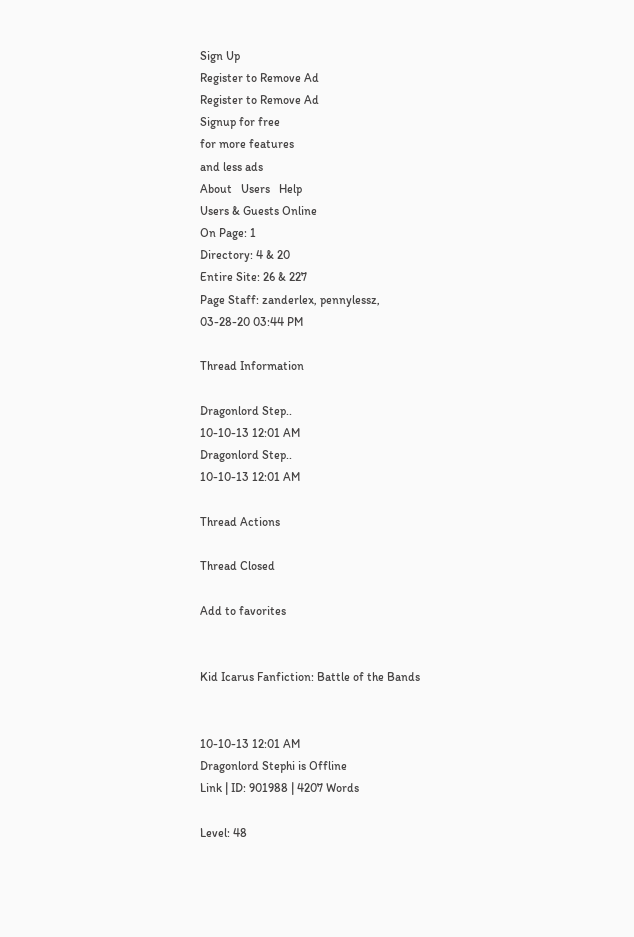Sign Up
Register to Remove Ad
Register to Remove Ad
Signup for free
for more features
and less ads
About   Users   Help
Users & Guests Online
On Page: 1
Directory: 4 & 20
Entire Site: 26 & 227
Page Staff: zanderlex, pennylessz,
03-28-20 03:44 PM

Thread Information

Dragonlord Step..
10-10-13 12:01 AM
Dragonlord Step..
10-10-13 12:01 AM

Thread Actions

Thread Closed

Add to favorites


Kid Icarus Fanfiction: Battle of the Bands


10-10-13 12:01 AM
Dragonlord Stephi is Offline
Link | ID: 901988 | 4207 Words

Level: 48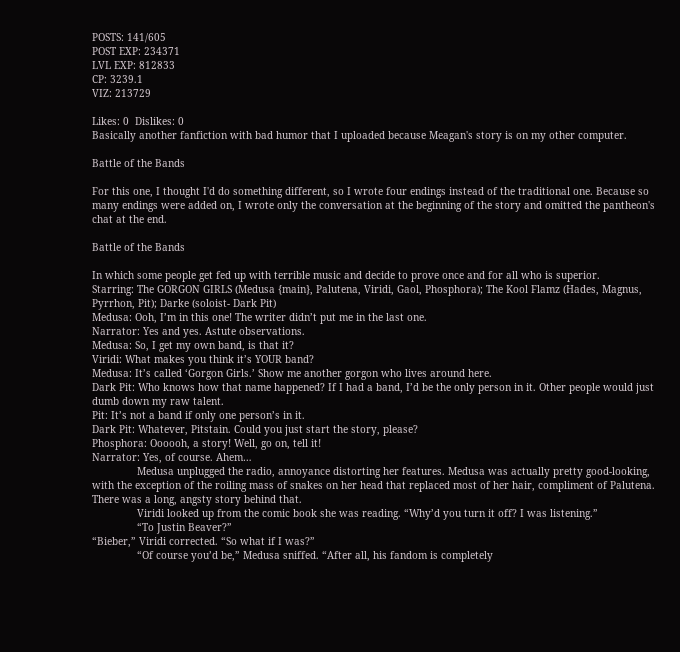POSTS: 141/605
POST EXP: 234371
LVL EXP: 812833
CP: 3239.1
VIZ: 213729

Likes: 0  Dislikes: 0
Basically another fanfiction with bad humor that I uploaded because Meagan's story is on my other computer.

Battle of the Bands

For this one, I thought I'd do something different, so I wrote four endings instead of the traditional one. Because so many endings were added on, I wrote only the conversation at the beginning of the story and omitted the pantheon's chat at the end.

Battle of the Bands

In which some people get fed up with terrible music and decide to prove once and for all who is superior.
Starring: The GORGON GIRLS (Medusa {main}, Palutena, Viridi, Gaol, Phosphora); The Kool Flamz (Hades, Magnus, Pyrrhon, Pit); Darke (soloist- Dark Pit)
Medusa: Ooh, I’m in this one! The writer didn’t put me in the last one.
Narrator: Yes and yes. Astute observations.
Medusa: So, I get my own band, is that it?
Viridi: What makes you think it’s YOUR band?
Medusa: It’s called ‘Gorgon Girls.’ Show me another gorgon who lives around here.
Dark Pit: Who knows how that name happened? If I had a band, I’d be the only person in it. Other people would just dumb down my raw talent.
Pit: It’s not a band if only one person’s in it.
Dark Pit: Whatever, Pitstain. Could you just start the story, please?
Phosphora: Oooooh, a story! Well, go on, tell it!
Narrator: Yes, of course. Ahem…
               Medusa unplugged the radio, annoyance distorting her features. Medusa was actually pretty good-looking, with the exception of the roiling mass of snakes on her head that replaced most of her hair, compliment of Palutena. There was a long, angsty story behind that.
               Viridi looked up from the comic book she was reading. “Why’d you turn it off? I was listening.”
               “To Justin Beaver?”
“Bieber,” Viridi corrected. “So what if I was?”
               “Of course you’d be,” Medusa sniffed. “After all, his fandom is completely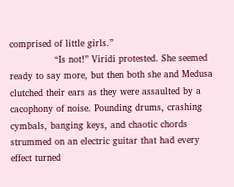comprised of little girls.”
               “Is not!” Viridi protested. She seemed ready to say more, but then both she and Medusa clutched their ears as they were assaulted by a cacophony of noise. Pounding drums, crashing cymbals, banging keys, and chaotic chords strummed on an electric guitar that had every effect turned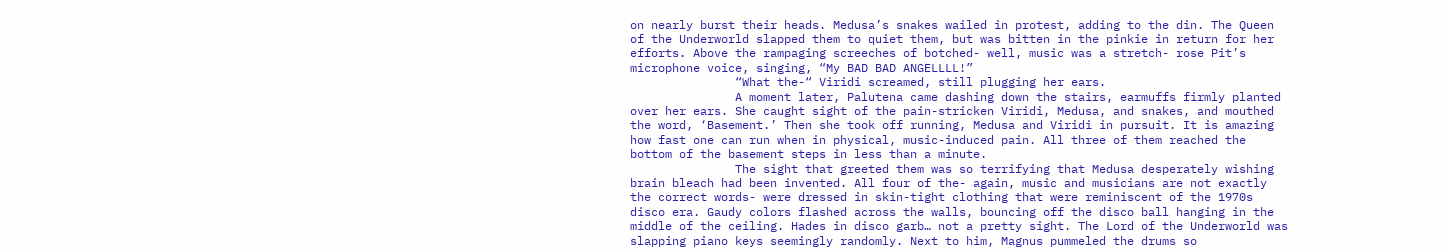on nearly burst their heads. Medusa’s snakes wailed in protest, adding to the din. The Queen of the Underworld slapped them to quiet them, but was bitten in the pinkie in return for her efforts. Above the rampaging screeches of botched- well, music was a stretch- rose Pit’s microphone voice, singing, “My BAD BAD ANGELLLL!”
               “What the-“ Viridi screamed, still plugging her ears.
               A moment later, Palutena came dashing down the stairs, earmuffs firmly planted over her ears. She caught sight of the pain-stricken Viridi, Medusa, and snakes, and mouthed the word, ‘Basement.’ Then she took off running, Medusa and Viridi in pursuit. It is amazing how fast one can run when in physical, music-induced pain. All three of them reached the bottom of the basement steps in less than a minute.
               The sight that greeted them was so terrifying that Medusa desperately wishing brain bleach had been invented. All four of the- again, music and musicians are not exactly the correct words- were dressed in skin-tight clothing that were reminiscent of the 1970s disco era. Gaudy colors flashed across the walls, bouncing off the disco ball hanging in the middle of the ceiling. Hades in disco garb… not a pretty sight. The Lord of the Underworld was slapping piano keys seemingly randomly. Next to him, Magnus pummeled the drums so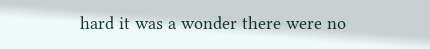hard it was a wonder there were no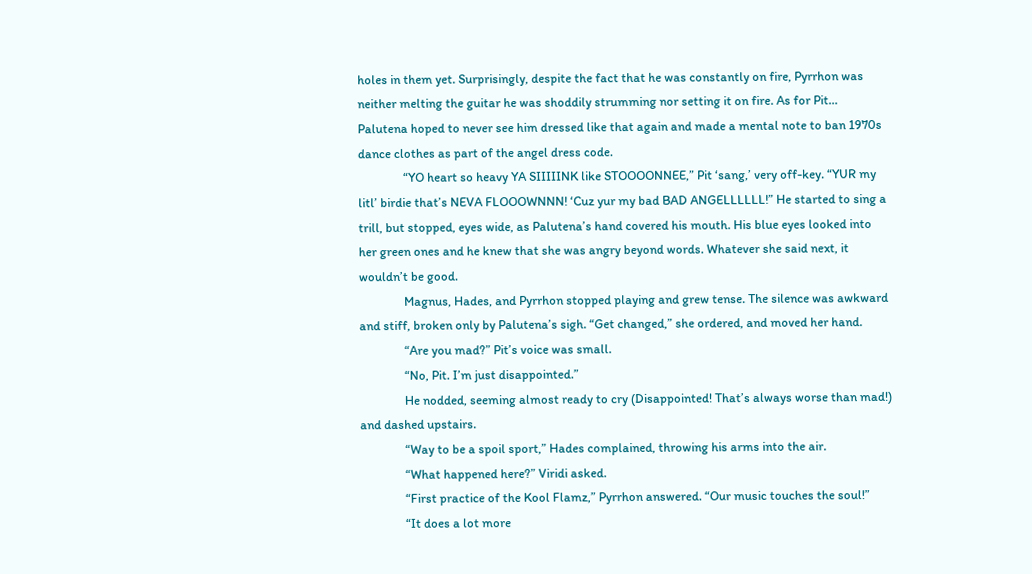holes in them yet. Surprisingly, despite the fact that he was constantly on fire, Pyrrhon was neither melting the guitar he was shoddily strumming nor setting it on fire. As for Pit… Palutena hoped to never see him dressed like that again and made a mental note to ban 1970s dance clothes as part of the angel dress code.
               “YO heart so heavy YA SIIIIINK like STOOOONNEE,” Pit ‘sang,’ very off-key. “YUR my litl’ birdie that’s NEVA FLOOOWNNN! ‘Cuz yur my bad BAD ANGELLLLLL!” He started to sing a trill, but stopped, eyes wide, as Palutena’s hand covered his mouth. His blue eyes looked into her green ones and he knew that she was angry beyond words. Whatever she said next, it wouldn’t be good.
               Magnus, Hades, and Pyrrhon stopped playing and grew tense. The silence was awkward and stiff, broken only by Palutena’s sigh. “Get changed,” she ordered, and moved her hand.
               “Are you mad?” Pit’s voice was small.
               “No, Pit. I’m just disappointed.”
               He nodded, seeming almost ready to cry (Disappointed! That’s always worse than mad!) and dashed upstairs.
               “Way to be a spoil sport,” Hades complained, throwing his arms into the air.
               “What happened here?” Viridi asked.
               “First practice of the Kool Flamz,” Pyrrhon answered. “Our music touches the soul!”
               “It does a lot more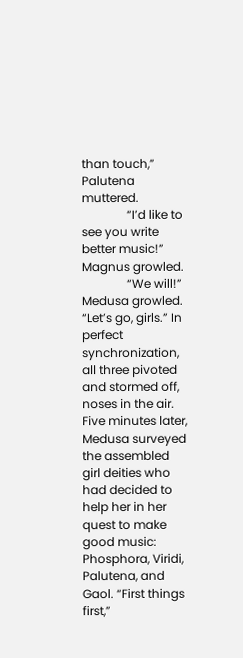than touch,” Palutena muttered.
               “I’d like to see you write better music!” Magnus growled.
               “We will!” Medusa growled. “Let’s go, girls.” In perfect synchronization, all three pivoted and stormed off, noses in the air. Five minutes later, Medusa surveyed the assembled girl deities who had decided to help her in her quest to make good music: Phosphora, Viridi, Palutena, and Gaol. “First things first,”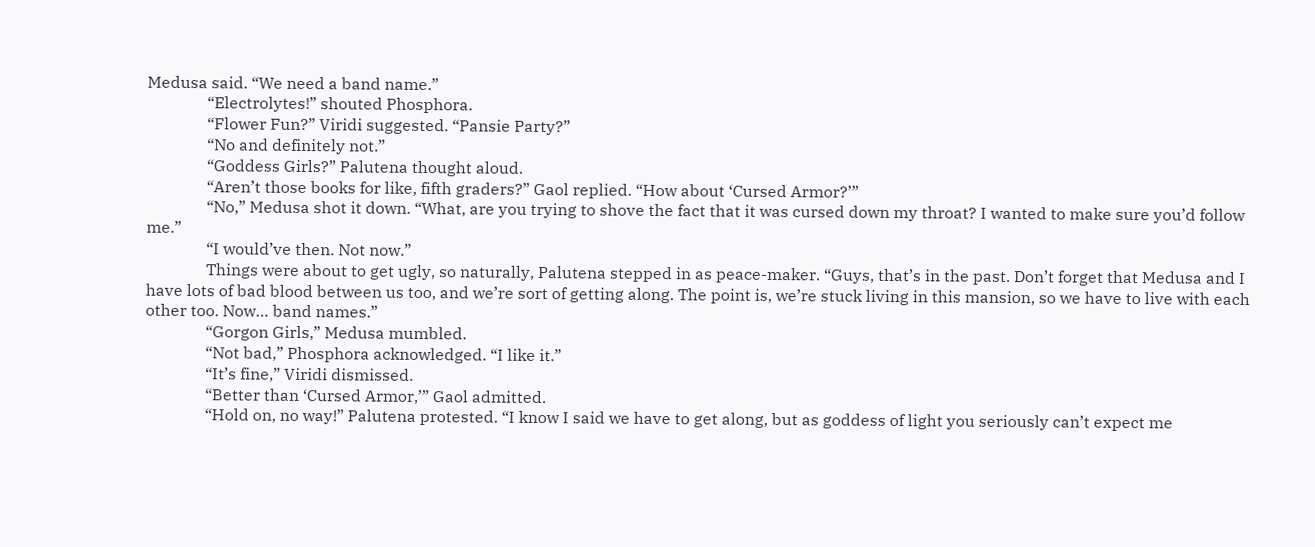Medusa said. “We need a band name.”
               “Electrolytes!” shouted Phosphora.
               “Flower Fun?” Viridi suggested. “Pansie Party?”
               “No and definitely not.”
               “Goddess Girls?” Palutena thought aloud.
               “Aren’t those books for like, fifth graders?” Gaol replied. “How about ‘Cursed Armor?’”
               “No,” Medusa shot it down. “What, are you trying to shove the fact that it was cursed down my throat? I wanted to make sure you’d follow me.”
               “I would’ve then. Not now.”
               Things were about to get ugly, so naturally, Palutena stepped in as peace-maker. “Guys, that’s in the past. Don’t forget that Medusa and I have lots of bad blood between us too, and we’re sort of getting along. The point is, we’re stuck living in this mansion, so we have to live with each other too. Now… band names.”
               “Gorgon Girls,” Medusa mumbled.
               “Not bad,” Phosphora acknowledged. “I like it.”
               “It’s fine,” Viridi dismissed.
               “Better than ‘Cursed Armor,’” Gaol admitted.
               “Hold on, no way!” Palutena protested. “I know I said we have to get along, but as goddess of light you seriously can’t expect me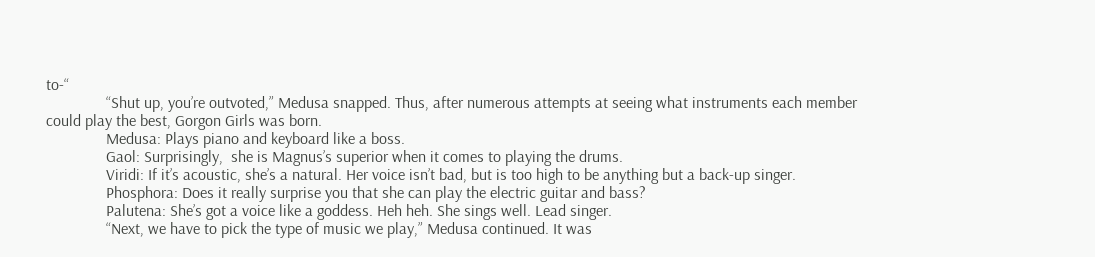to-“
               “Shut up, you’re outvoted,” Medusa snapped. Thus, after numerous attempts at seeing what instruments each member could play the best, Gorgon Girls was born.
               Medusa: Plays piano and keyboard like a boss.
               Gaol: Surprisingly,  she is Magnus’s superior when it comes to playing the drums.
               Viridi: If it’s acoustic, she’s a natural. Her voice isn’t bad, but is too high to be anything but a back-up singer.
               Phosphora: Does it really surprise you that she can play the electric guitar and bass?
               Palutena: She’s got a voice like a goddess. Heh heh. She sings well. Lead singer.
               “Next, we have to pick the type of music we play,” Medusa continued. It was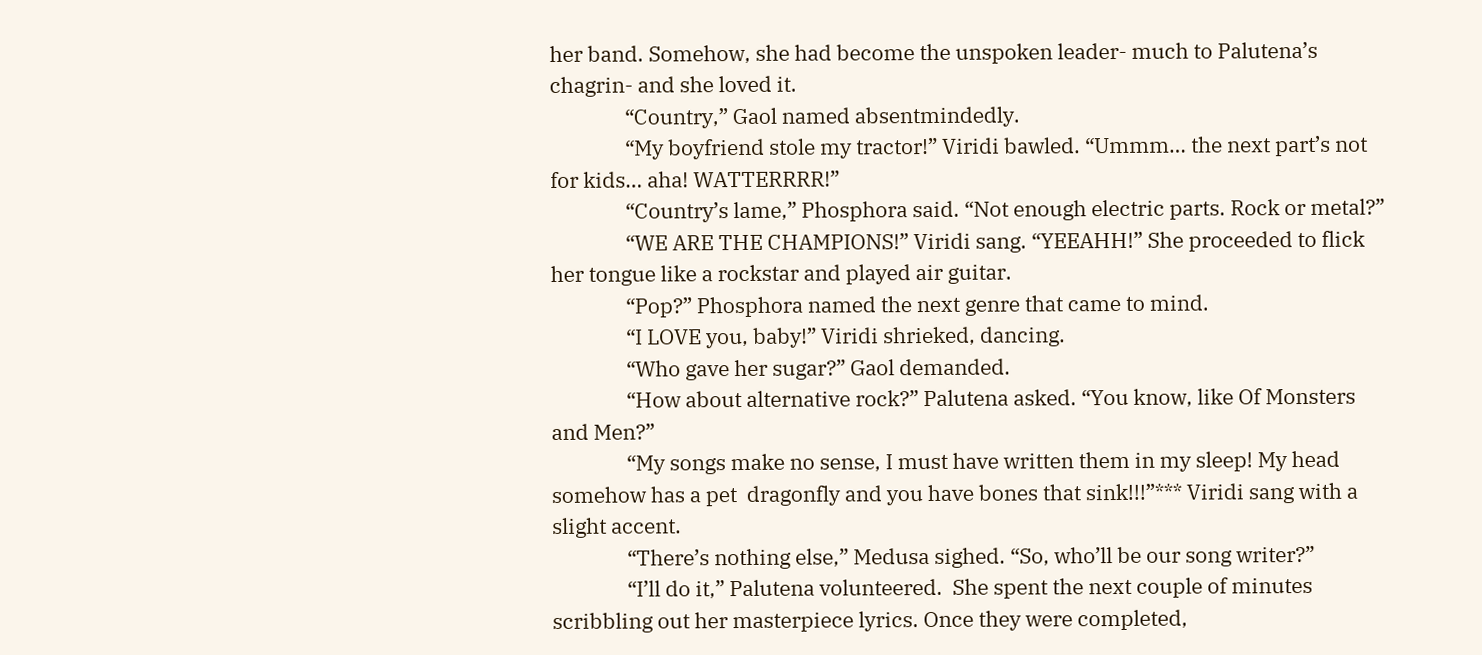her band. Somehow, she had become the unspoken leader- much to Palutena’s chagrin- and she loved it.
               “Country,” Gaol named absentmindedly.
               “My boyfriend stole my tractor!” Viridi bawled. “Ummm… the next part’s not for kids… aha! WATTERRRR!”
               “Country’s lame,” Phosphora said. “Not enough electric parts. Rock or metal?”
               “WE ARE THE CHAMPIONS!” Viridi sang. “YEEAHH!” She proceeded to flick her tongue like a rockstar and played air guitar.
               “Pop?” Phosphora named the next genre that came to mind.
               “I LOVE you, baby!” Viridi shrieked, dancing.
               “Who gave her sugar?” Gaol demanded.
               “How about alternative rock?” Palutena asked. “You know, like Of Monsters and Men?”
               “My songs make no sense, I must have written them in my sleep! My head somehow has a pet  dragonfly and you have bones that sink!!!”*** Viridi sang with a slight accent.
               “There’s nothing else,” Medusa sighed. “So, who’ll be our song writer?”
               “I’ll do it,” Palutena volunteered.  She spent the next couple of minutes scribbling out her masterpiece lyrics. Once they were completed,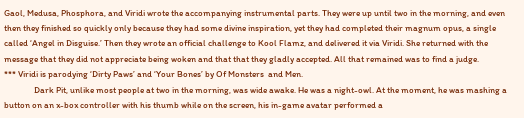Gaol, Medusa, Phosphora, and Viridi wrote the accompanying instrumental parts. They were up until two in the morning, and even then they finished so quickly only because they had some divine inspiration, yet they had completed their magnum opus, a single called ‘Angel in Disguise.’ Then they wrote an official challenge to Kool Flamz, and delivered it via Viridi. She returned with the message that they did not appreciate being woken and that that they gladly accepted. All that remained was to find a judge.
*** Viridi is parodying ‘Dirty Paws’ and ‘Your Bones’ by Of Monsters  and Men.
               Dark Pit, unlike most people at two in the morning, was wide awake. He was a night-owl. At the moment, he was mashing a button on an x-box controller with his thumb while on the screen, his in-game avatar performed a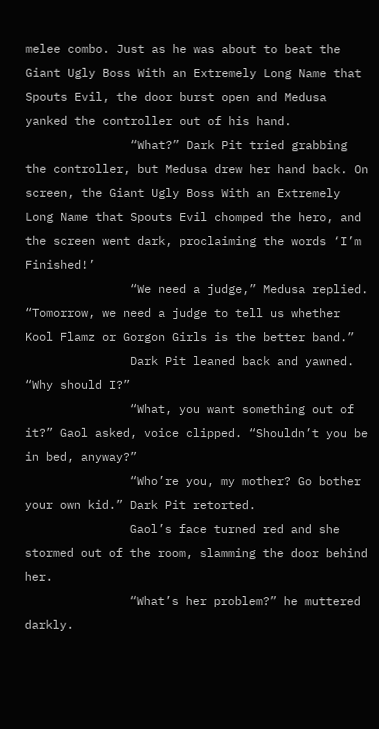melee combo. Just as he was about to beat the Giant Ugly Boss With an Extremely Long Name that Spouts Evil, the door burst open and Medusa yanked the controller out of his hand.
               “What?” Dark Pit tried grabbing the controller, but Medusa drew her hand back. On screen, the Giant Ugly Boss With an Extremely Long Name that Spouts Evil chomped the hero, and the screen went dark, proclaiming the words ‘I’m Finished!’
               “We need a judge,” Medusa replied. “Tomorrow, we need a judge to tell us whether Kool Flamz or Gorgon Girls is the better band.”
               Dark Pit leaned back and yawned. “Why should I?”
               “What, you want something out of it?” Gaol asked, voice clipped. “Shouldn’t you be in bed, anyway?”
               “Who’re you, my mother? Go bother your own kid.” Dark Pit retorted.
               Gaol’s face turned red and she stormed out of the room, slamming the door behind her.
               “What’s her problem?” he muttered darkly.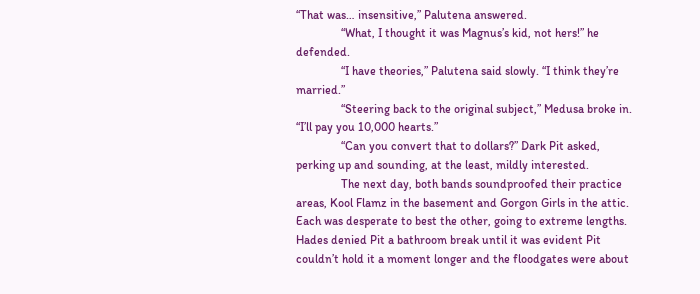“That was… insensitive,” Palutena answered.
               “What, I thought it was Magnus’s kid, not hers!” he defended.
               “I have theories,” Palutena said slowly. “I think they’re married.”
               “Steering back to the original subject,” Medusa broke in. “I’ll pay you 10,000 hearts.”
               “Can you convert that to dollars?” Dark Pit asked, perking up and sounding, at the least, mildly interested.
               The next day, both bands soundproofed their practice areas, Kool Flamz in the basement and Gorgon Girls in the attic. Each was desperate to best the other, going to extreme lengths. Hades denied Pit a bathroom break until it was evident Pit couldn’t hold it a moment longer and the floodgates were about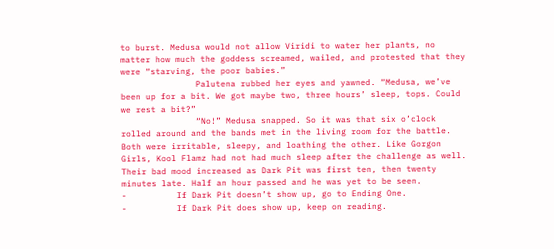to burst. Medusa would not allow Viridi to water her plants, no matter how much the goddess screamed, wailed, and protested that they were “starving, the poor babies.”
               Palutena rubbed her eyes and yawned. “Medusa, we’ve been up for a bit. We got maybe two, three hours’ sleep, tops. Could we rest a bit?”
               “No!” Medusa snapped. So it was that six o’clock rolled around and the bands met in the living room for the battle. Both were irritable, sleepy, and loathing the other. Like Gorgon Girls, Kool Flamz had not had much sleep after the challenge as well. Their bad mood increased as Dark Pit was first ten, then twenty minutes late. Half an hour passed and he was yet to be seen.
-          If Dark Pit doesn’t show up, go to Ending One.
-          If Dark Pit does show up, keep on reading.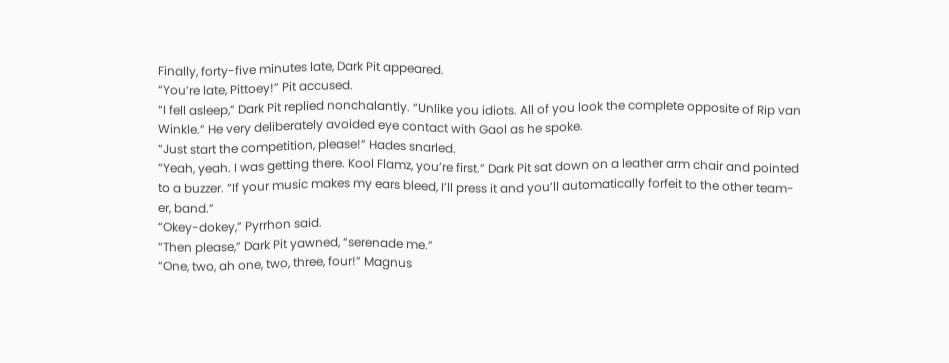Finally, forty-five minutes late, Dark Pit appeared.
“You’re late, Pittoey!” Pit accused.
“I fell asleep,” Dark Pit replied nonchalantly. “Unlike you idiots. All of you look the complete opposite of Rip van Winkle.” He very deliberately avoided eye contact with Gaol as he spoke.
“Just start the competition, please!” Hades snarled.
“Yeah, yeah. I was getting there. Kool Flamz, you’re first.” Dark Pit sat down on a leather arm chair and pointed to a buzzer. “If your music makes my ears bleed, I’ll press it and you’ll automatically forfeit to the other team- er, band.”
“Okey-dokey,” Pyrrhon said.
“Then please,” Dark Pit yawned, “serenade me.”
“One, two, ah one, two, three, four!” Magnus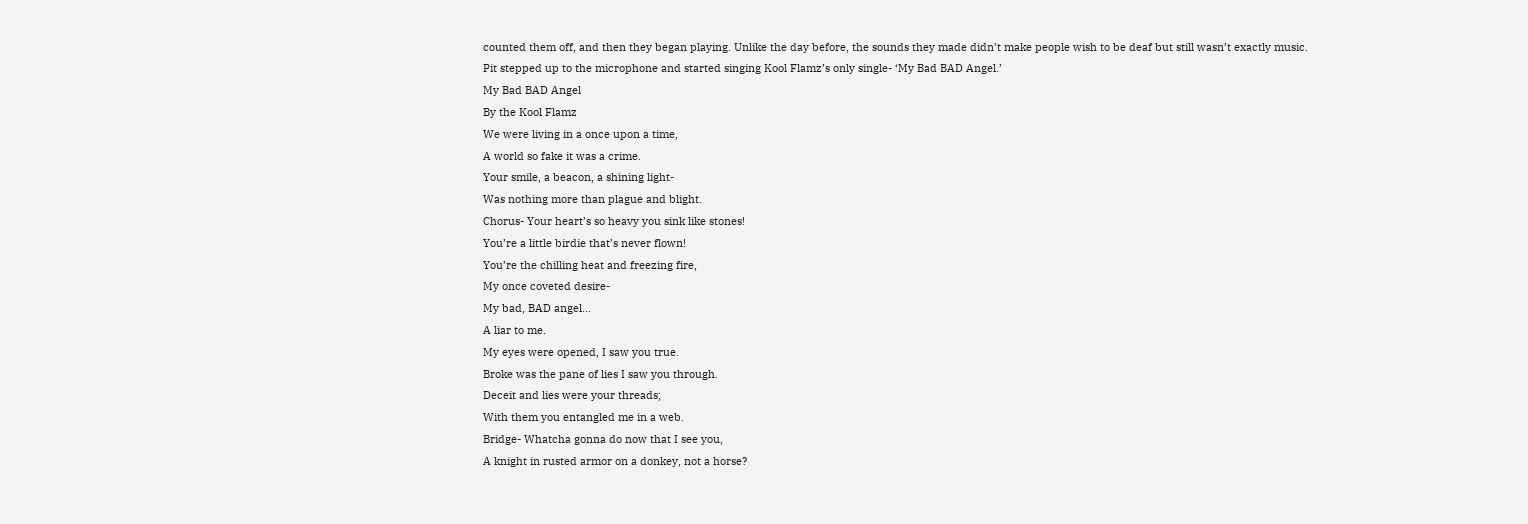counted them off, and then they began playing. Unlike the day before, the sounds they made didn’t make people wish to be deaf but still wasn’t exactly music.
Pit stepped up to the microphone and started singing Kool Flamz’s only single- ‘My Bad BAD Angel.’
My Bad BAD Angel
By the Kool Flamz
We were living in a once upon a time,
A world so fake it was a crime.
Your smile, a beacon, a shining light-
Was nothing more than plague and blight.
Chorus- Your heart’s so heavy you sink like stones!
You’re a little birdie that’s never flown!
You’re the chilling heat and freezing fire,
My once coveted desire-
My bad, BAD angel…
A liar to me.
My eyes were opened, I saw you true.
Broke was the pane of lies I saw you through.
Deceit and lies were your threads;
With them you entangled me in a web.
Bridge- Whatcha gonna do now that I see you,
A knight in rusted armor on a donkey, not a horse?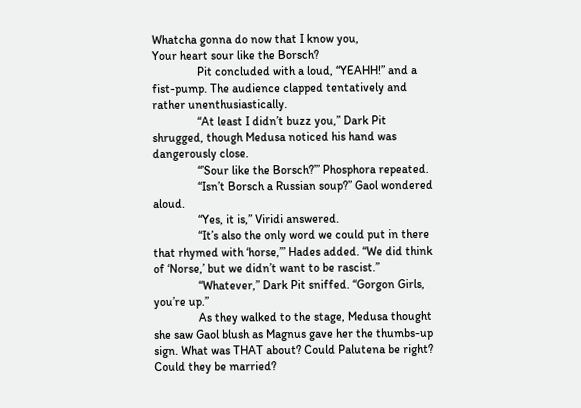Whatcha gonna do now that I know you,
Your heart sour like the Borsch?
               Pit concluded with a loud, “YEAHH!” and a fist-pump. The audience clapped tentatively and rather unenthusiastically.
               “At least I didn’t buzz you,” Dark Pit shrugged, though Medusa noticed his hand was dangerously close.
               “’Sour like the Borsch?’” Phosphora repeated.
               “Isn’t Borsch a Russian soup?” Gaol wondered aloud.
               “Yes, it is,” Viridi answered.
               “It’s also the only word we could put in there that rhymed with ‘horse,’” Hades added. “We did think of ‘Norse,’ but we didn’t want to be rascist.”
               “Whatever,” Dark Pit sniffed. “Gorgon Girls, you’re up.”
               As they walked to the stage, Medusa thought she saw Gaol blush as Magnus gave her the thumbs-up sign. What was THAT about? Could Palutena be right? Could they be married?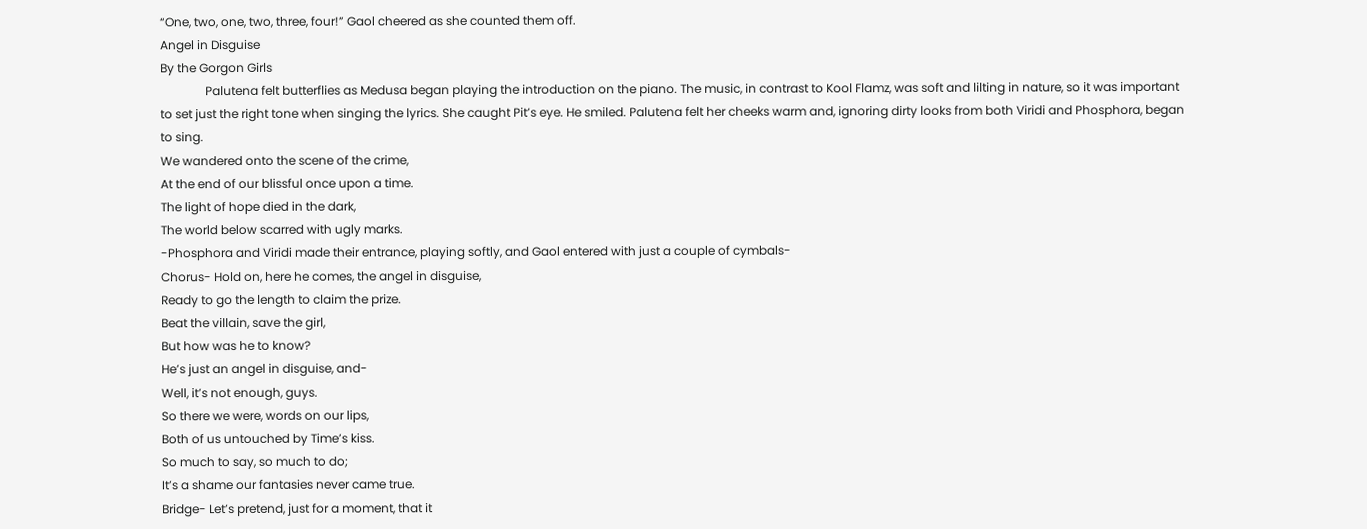“One, two, one, two, three, four!” Gaol cheered as she counted them off.
Angel in Disguise
By the Gorgon Girls
               Palutena felt butterflies as Medusa began playing the introduction on the piano. The music, in contrast to Kool Flamz, was soft and lilting in nature, so it was important to set just the right tone when singing the lyrics. She caught Pit’s eye. He smiled. Palutena felt her cheeks warm and, ignoring dirty looks from both Viridi and Phosphora, began to sing.
We wandered onto the scene of the crime,
At the end of our blissful once upon a time.
The light of hope died in the dark,
The world below scarred with ugly marks.
-Phosphora and Viridi made their entrance, playing softly, and Gaol entered with just a couple of cymbals-
Chorus- Hold on, here he comes, the angel in disguise,
Ready to go the length to claim the prize.
Beat the villain, save the girl,
But how was he to know?
He’s just an angel in disguise, and-
Well, it’s not enough, guys.
So there we were, words on our lips,
Both of us untouched by Time’s kiss.
So much to say, so much to do;
It’s a shame our fantasies never came true.
Bridge- Let’s pretend, just for a moment, that it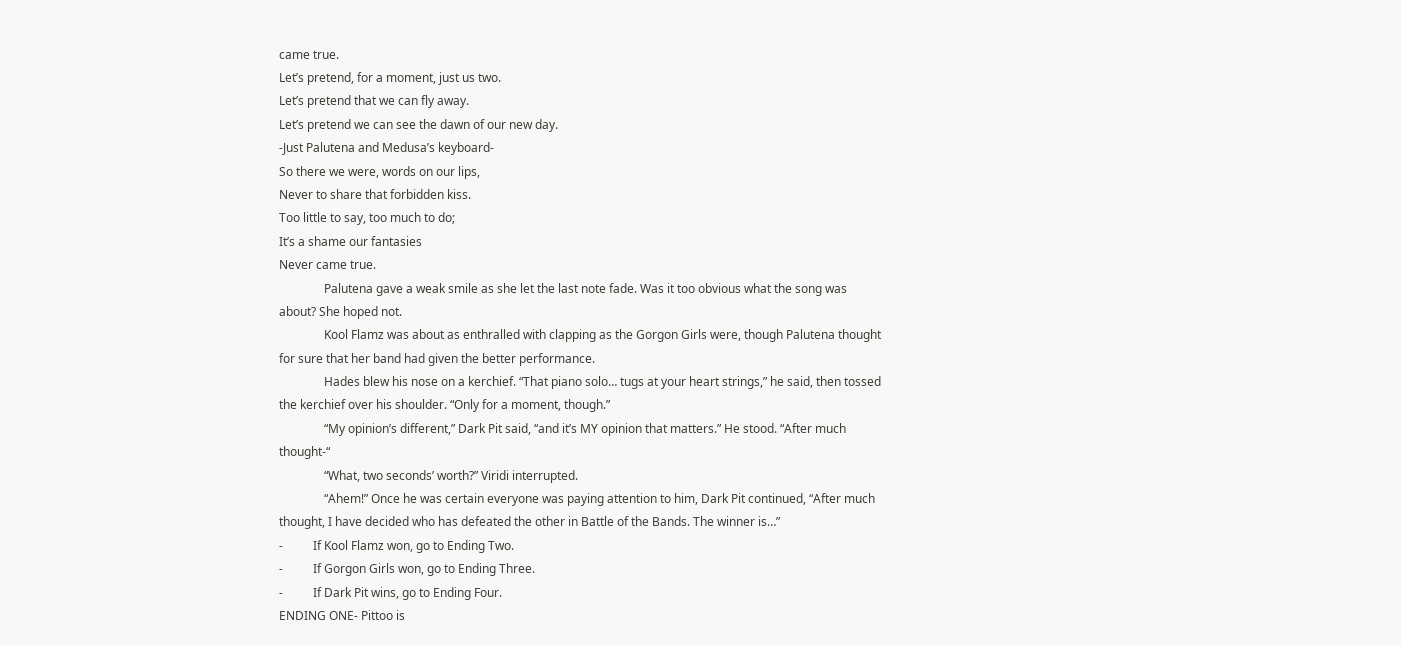came true.
Let’s pretend, for a moment, just us two.
Let’s pretend that we can fly away.
Let’s pretend we can see the dawn of our new day.
-Just Palutena and Medusa’s keyboard-
So there we were, words on our lips,
Never to share that forbidden kiss.
Too little to say, too much to do;
It’s a shame our fantasies
Never came true.
               Palutena gave a weak smile as she let the last note fade. Was it too obvious what the song was about? She hoped not.
               Kool Flamz was about as enthralled with clapping as the Gorgon Girls were, though Palutena thought for sure that her band had given the better performance.
               Hades blew his nose on a kerchief. “That piano solo… tugs at your heart strings,” he said, then tossed the kerchief over his shoulder. “Only for a moment, though.”
               “My opinion’s different,” Dark Pit said, “and it’s MY opinion that matters.” He stood. “After much thought-“
               “What, two seconds’ worth?” Viridi interrupted.
               “Ahem!” Once he was certain everyone was paying attention to him, Dark Pit continued, “After much thought, I have decided who has defeated the other in Battle of the Bands. The winner is…”
-          If Kool Flamz won, go to Ending Two.
-          If Gorgon Girls won, go to Ending Three.
-          If Dark Pit wins, go to Ending Four.
ENDING ONE- Pittoo is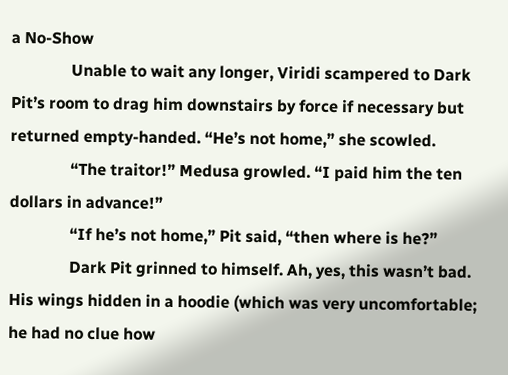a No-Show
               Unable to wait any longer, Viridi scampered to Dark Pit’s room to drag him downstairs by force if necessary but returned empty-handed. “He’s not home,” she scowled.
               “The traitor!” Medusa growled. “I paid him the ten dollars in advance!”
               “If he’s not home,” Pit said, “then where is he?”
               Dark Pit grinned to himself. Ah, yes, this wasn’t bad. His wings hidden in a hoodie (which was very uncomfortable; he had no clue how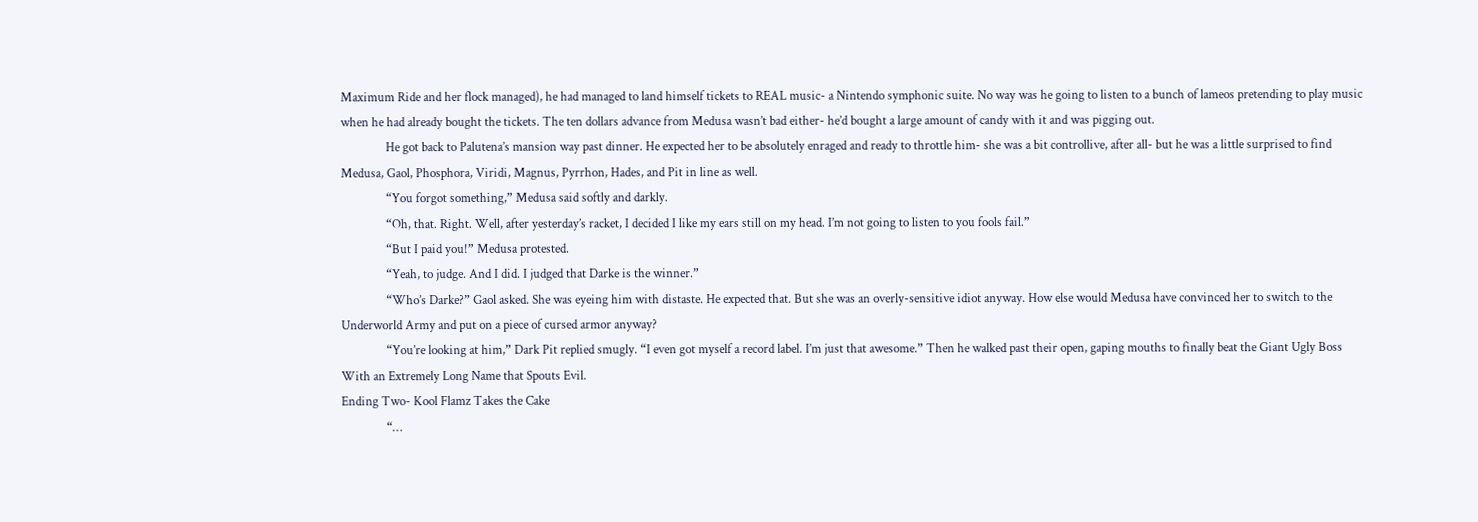Maximum Ride and her flock managed), he had managed to land himself tickets to REAL music- a Nintendo symphonic suite. No way was he going to listen to a bunch of lameos pretending to play music when he had already bought the tickets. The ten dollars advance from Medusa wasn’t bad either- he’d bought a large amount of candy with it and was pigging out.
               He got back to Palutena’s mansion way past dinner. He expected her to be absolutely enraged and ready to throttle him- she was a bit controllive, after all- but he was a little surprised to find Medusa, Gaol, Phosphora, Viridi, Magnus, Pyrrhon, Hades, and Pit in line as well.
               “You forgot something,” Medusa said softly and darkly.
               “Oh, that. Right. Well, after yesterday’s racket, I decided I like my ears still on my head. I’m not going to listen to you fools fail.”
               “But I paid you!” Medusa protested.
               “Yeah, to judge. And I did. I judged that Darke is the winner.”
               “Who’s Darke?” Gaol asked. She was eyeing him with distaste. He expected that. But she was an overly-sensitive idiot anyway. How else would Medusa have convinced her to switch to the Underworld Army and put on a piece of cursed armor anyway?
               “You’re looking at him,” Dark Pit replied smugly. “I even got myself a record label. I’m just that awesome.” Then he walked past their open, gaping mouths to finally beat the Giant Ugly Boss With an Extremely Long Name that Spouts Evil.
Ending Two- Kool Flamz Takes the Cake
               “…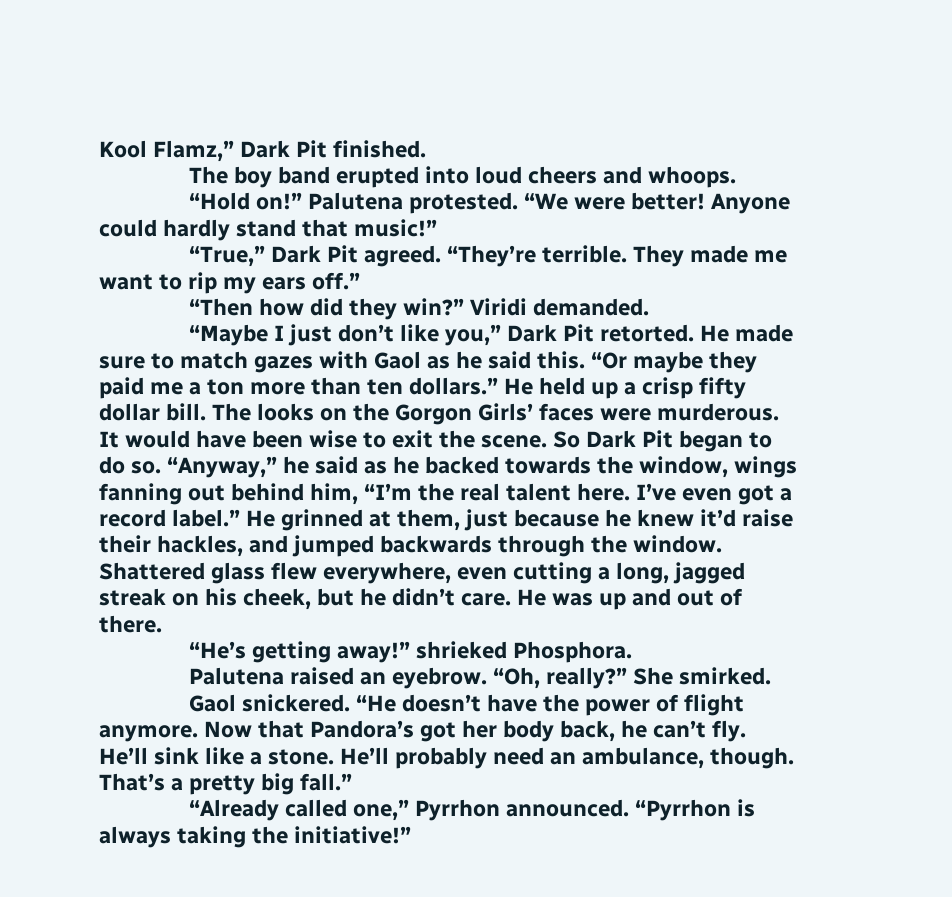Kool Flamz,” Dark Pit finished.
               The boy band erupted into loud cheers and whoops.
               “Hold on!” Palutena protested. “We were better! Anyone could hardly stand that music!”
               “True,” Dark Pit agreed. “They’re terrible. They made me want to rip my ears off.”
               “Then how did they win?” Viridi demanded.
               “Maybe I just don’t like you,” Dark Pit retorted. He made sure to match gazes with Gaol as he said this. “Or maybe they paid me a ton more than ten dollars.” He held up a crisp fifty dollar bill. The looks on the Gorgon Girls’ faces were murderous. It would have been wise to exit the scene. So Dark Pit began to do so. “Anyway,” he said as he backed towards the window, wings fanning out behind him, “I’m the real talent here. I’ve even got a record label.” He grinned at them, just because he knew it’d raise their hackles, and jumped backwards through the window. Shattered glass flew everywhere, even cutting a long, jagged streak on his cheek, but he didn’t care. He was up and out of there.
               “He’s getting away!” shrieked Phosphora.
               Palutena raised an eyebrow. “Oh, really?” She smirked.
               Gaol snickered. “He doesn’t have the power of flight anymore. Now that Pandora’s got her body back, he can’t fly. He’ll sink like a stone. He’ll probably need an ambulance, though. That’s a pretty big fall.”
               “Already called one,” Pyrrhon announced. “Pyrrhon is always taking the initiative!”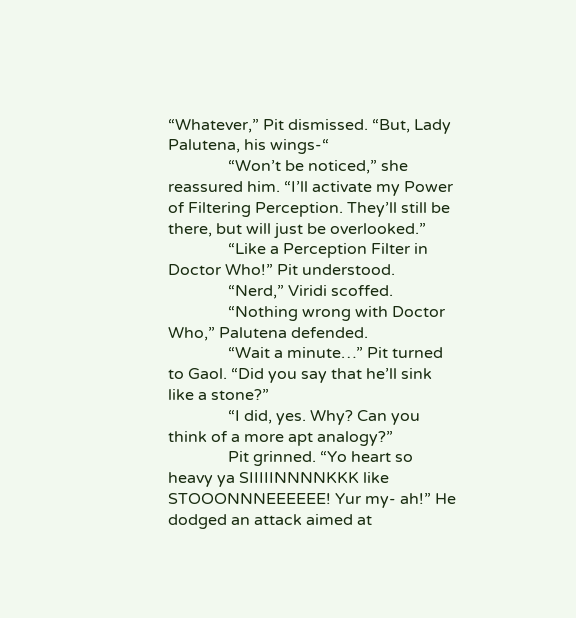“Whatever,” Pit dismissed. “But, Lady Palutena, his wings-“
               “Won’t be noticed,” she reassured him. “I’ll activate my Power of Filtering Perception. They’ll still be there, but will just be overlooked.”
               “Like a Perception Filter in Doctor Who!” Pit understood.
               “Nerd,” Viridi scoffed.
               “Nothing wrong with Doctor Who,” Palutena defended.
               “Wait a minute…” Pit turned to Gaol. “Did you say that he’ll sink like a stone?”
               “I did, yes. Why? Can you think of a more apt analogy?”
               Pit grinned. “Yo heart so heavy ya SIIIIINNNNKKK like STOOONNNEEEEEE! Yur my- ah!” He dodged an attack aimed at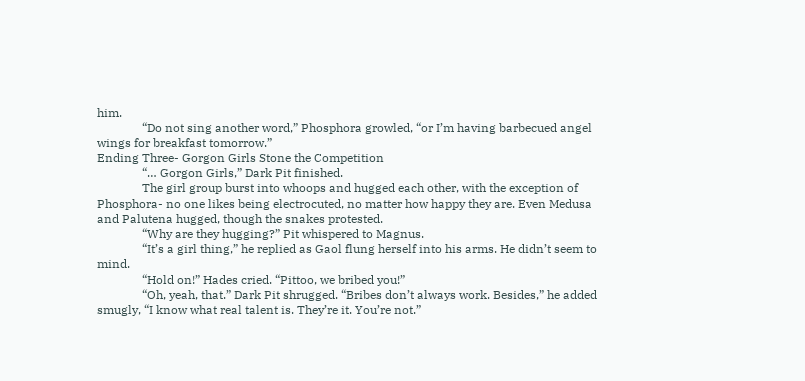him.
               “Do not sing another word,” Phosphora growled, “or I’m having barbecued angel wings for breakfast tomorrow.”
Ending Three- Gorgon Girls Stone the Competition
               “… Gorgon Girls,” Dark Pit finished.
               The girl group burst into whoops and hugged each other, with the exception of Phosphora- no one likes being electrocuted, no matter how happy they are. Even Medusa and Palutena hugged, though the snakes protested.
               “Why are they hugging?” Pit whispered to Magnus.
               “It’s a girl thing,” he replied as Gaol flung herself into his arms. He didn’t seem to mind.
               “Hold on!” Hades cried. “Pittoo, we bribed you!”
               “Oh, yeah, that.” Dark Pit shrugged. “Bribes don’t always work. Besides,” he added smugly, “I know what real talent is. They’re it. You’re not.”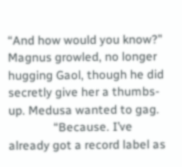“And how would you know?” Magnus growled, no longer hugging Gaol, though he did secretly give her a thumbs-up. Medusa wanted to gag.
               “Because. I’ve already got a record label as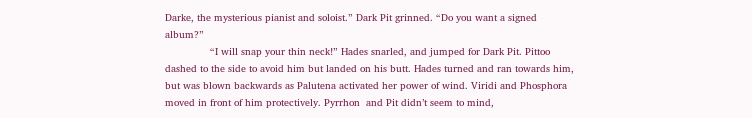Darke, the mysterious pianist and soloist.” Dark Pit grinned. “Do you want a signed album?”
               “I will snap your thin neck!” Hades snarled, and jumped for Dark Pit. Pittoo dashed to the side to avoid him but landed on his butt. Hades turned and ran towards him, but was blown backwards as Palutena activated her power of wind. Viridi and Phosphora moved in front of him protectively. Pyrrhon  and Pit didn’t seem to mind,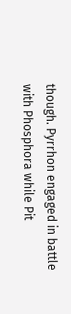though. Pyrrhon engaged in battle with Phosphora while Pit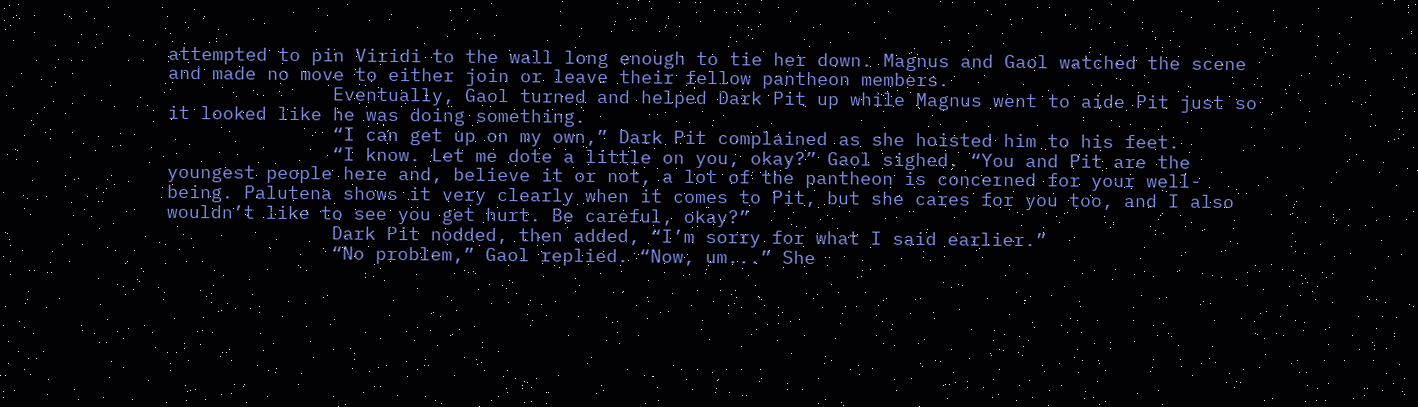attempted to pin Viridi to the wall long enough to tie her down. Magnus and Gaol watched the scene and made no move to either join or leave their fellow pantheon members.
               Eventually, Gaol turned and helped Dark Pit up while Magnus went to aide Pit just so it looked like he was doing something.
               “I can get up on my own,” Dark Pit complained as she hoisted him to his feet.
               “I know. Let me dote a little on you, okay?” Gaol sighed. “You and Pit are the youngest people here and, believe it or not, a lot of the pantheon is concerned for your well-being. Palutena shows it very clearly when it comes to Pit, but she cares for you too, and I also wouldn’t like to see you get hurt. Be careful, okay?”
               Dark Pit nodded, then added, “I’m sorry for what I said earlier.”
               “No problem,” Gaol replied. “Now, um...” She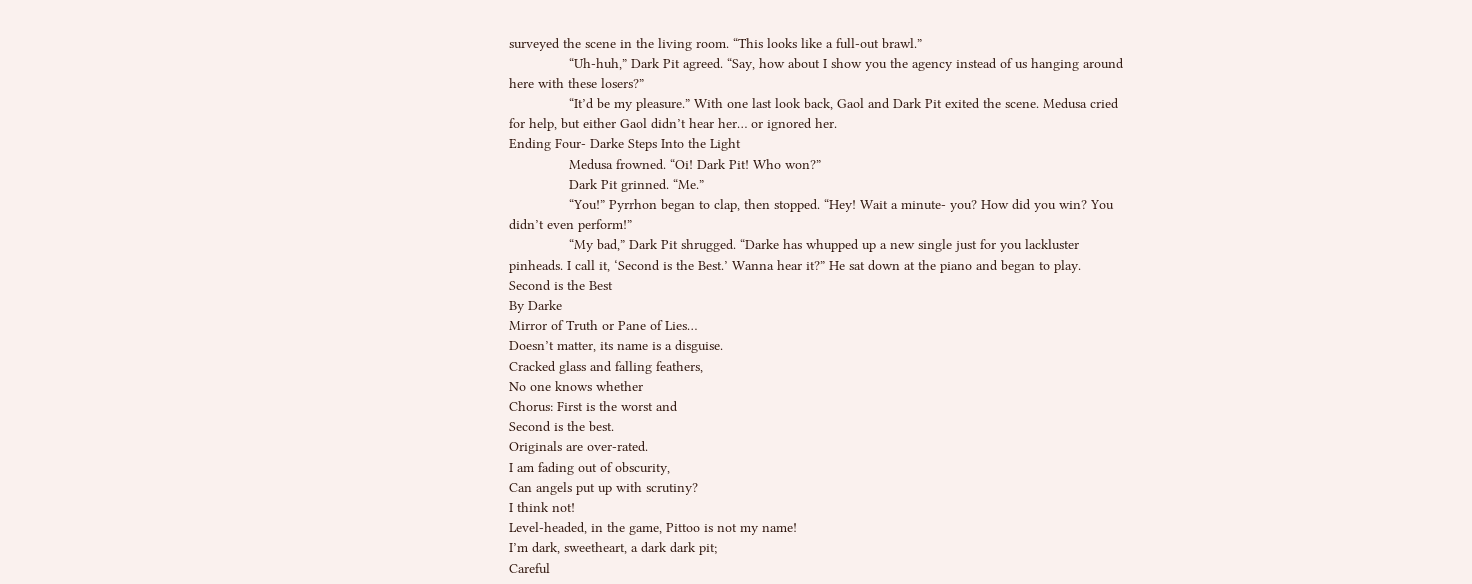surveyed the scene in the living room. “This looks like a full-out brawl.”
               “Uh-huh,” Dark Pit agreed. “Say, how about I show you the agency instead of us hanging around here with these losers?”
               “It’d be my pleasure.” With one last look back, Gaol and Dark Pit exited the scene. Medusa cried for help, but either Gaol didn’t hear her… or ignored her.
Ending Four- Darke Steps Into the Light
               Medusa frowned. “Oi! Dark Pit! Who won?”
               Dark Pit grinned. “Me.”
               “You!” Pyrrhon began to clap, then stopped. “Hey! Wait a minute- you? How did you win? You didn’t even perform!”
               “My bad,” Dark Pit shrugged. “Darke has whupped up a new single just for you lackluster pinheads. I call it, ‘Second is the Best.’ Wanna hear it?” He sat down at the piano and began to play.
Second is the Best
By Darke
Mirror of Truth or Pane of Lies…
Doesn’t matter, its name is a disguise.
Cracked glass and falling feathers,
No one knows whether
Chorus: First is the worst and
Second is the best.
Originals are over-rated.
I am fading out of obscurity,
Can angels put up with scrutiny?
I think not!
Level-headed, in the game, Pittoo is not my name!
I’m dark, sweetheart, a dark dark pit;
Careful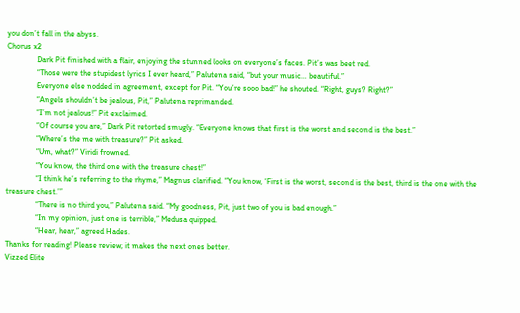you don’t fall in the abyss.
Chorus x2
               Dark Pit finished with a flair, enjoying the stunned looks on everyone’s faces. Pit’s was beet red.
               “Those were the stupidest lyrics I ever heard,” Palutena said, “but your music… beautiful.”
               Everyone else nodded in agreement, except for Pit. “You’re sooo bad!” he shouted. “Right, guys? Right?”
               “Angels shouldn’t be jealous, Pit,” Palutena reprimanded.
               “I’m not jealous!” Pit exclaimed.
               “Of course you are,” Dark Pit retorted smugly. “Everyone knows that first is the worst and second is the best.”
               “Where’s the me with treasure?” Pit asked.
               “Um, what?” Viridi frowned.
               “You know, the third one with the treasure chest!”
               “I think he’s referring to the rhyme,” Magnus clarified. “You know, ‘First is the worst, second is the best, third is the one with the treasure chest.’”
               “There is no third you,” Palutena said. “My goodness, Pit, just two of you is bad enough.”
               “In my opinion, just one is terrible,” Medusa quipped.
               “Hear, hear,” agreed Hades.
Thanks for reading! Please review; it makes the next ones better.
Vizzed Elite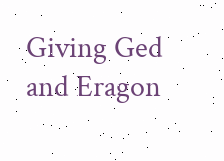Giving Ged and Eragon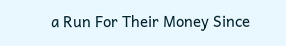a Run For Their Money Since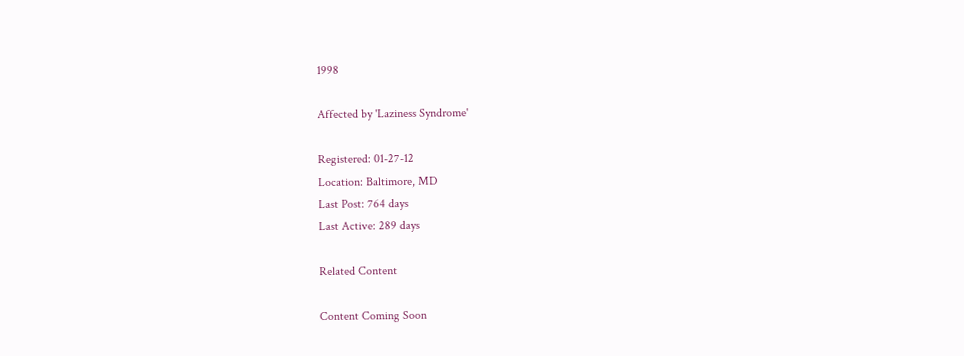1998

Affected by 'Laziness Syndrome'

Registered: 01-27-12
Location: Baltimore, MD
Last Post: 764 days
Last Active: 289 days

Related Content

Content Coming Soon